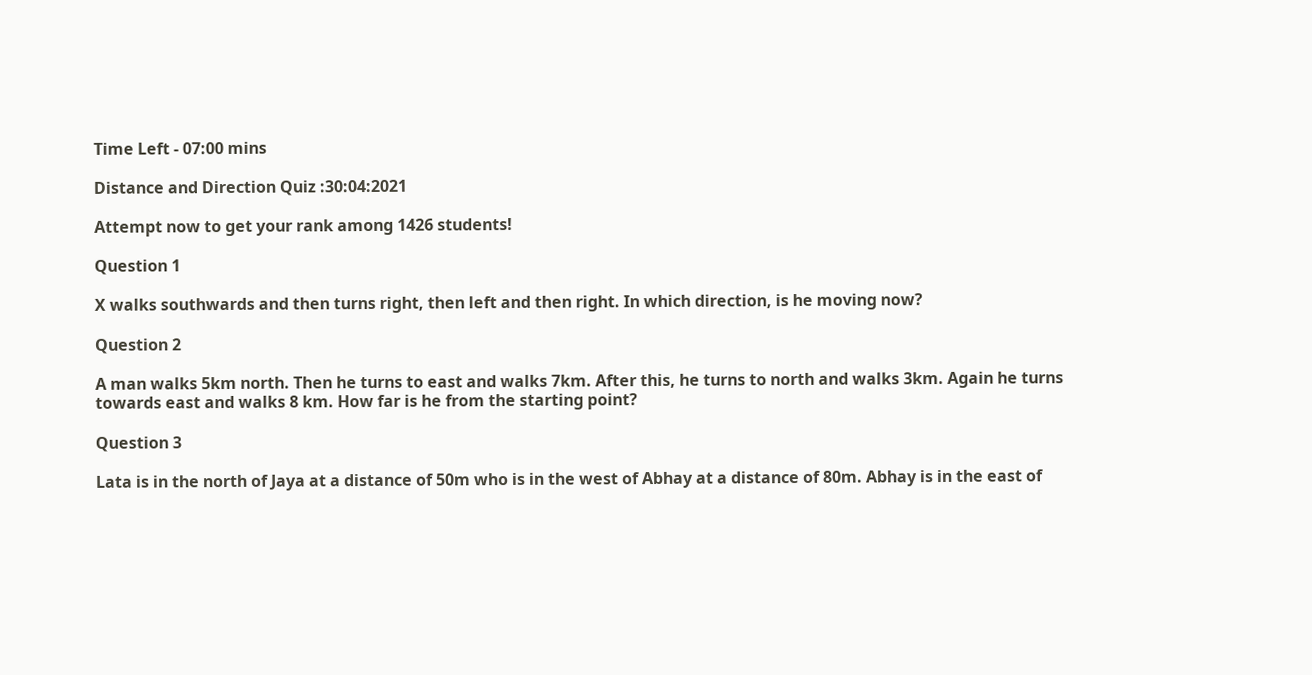Time Left - 07:00 mins

Distance and Direction Quiz :30:04:2021

Attempt now to get your rank among 1426 students!

Question 1

X walks southwards and then turns right, then left and then right. In which direction, is he moving now?

Question 2

A man walks 5km north. Then he turns to east and walks 7km. After this, he turns to north and walks 3km. Again he turns towards east and walks 8 km. How far is he from the starting point?

Question 3

Lata is in the north of Jaya at a distance of 50m who is in the west of Abhay at a distance of 80m. Abhay is in the east of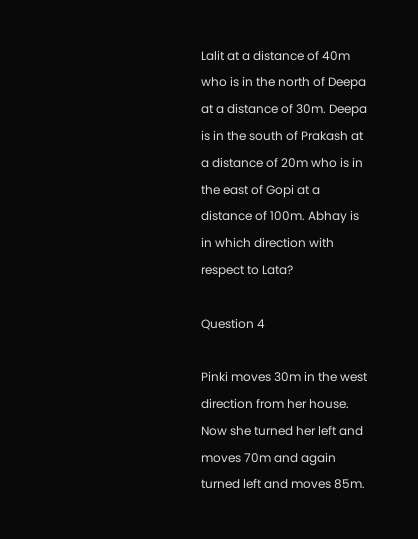Lalit at a distance of 40m who is in the north of Deepa at a distance of 30m. Deepa is in the south of Prakash at a distance of 20m who is in the east of Gopi at a distance of 100m. Abhay is in which direction with respect to Lata?

Question 4

Pinki moves 30m in the west direction from her house. Now she turned her left and moves 70m and again turned left and moves 85m.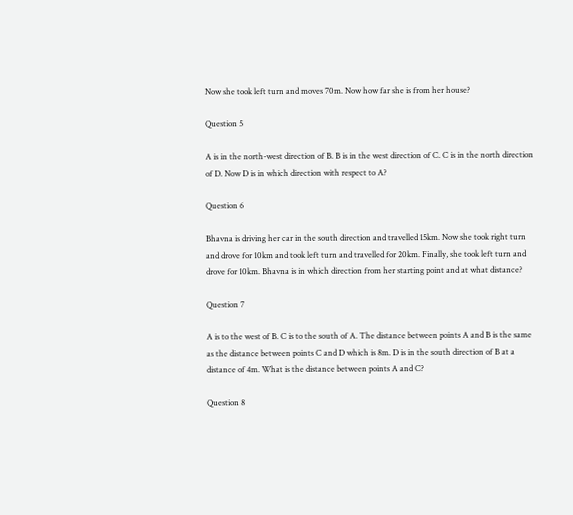Now she took left turn and moves 70m. Now how far she is from her house?

Question 5

A is in the north-west direction of B. B is in the west direction of C. C is in the north direction of D. Now D is in which direction with respect to A?

Question 6

Bhavna is driving her car in the south direction and travelled 15km. Now she took right turn and drove for 10km and took left turn and travelled for 20km. Finally, she took left turn and drove for 10km. Bhavna is in which direction from her starting point and at what distance?

Question 7

A is to the west of B. C is to the south of A. The distance between points A and B is the same as the distance between points C and D which is 8m. D is in the south direction of B at a distance of 4m. What is the distance between points A and C?

Question 8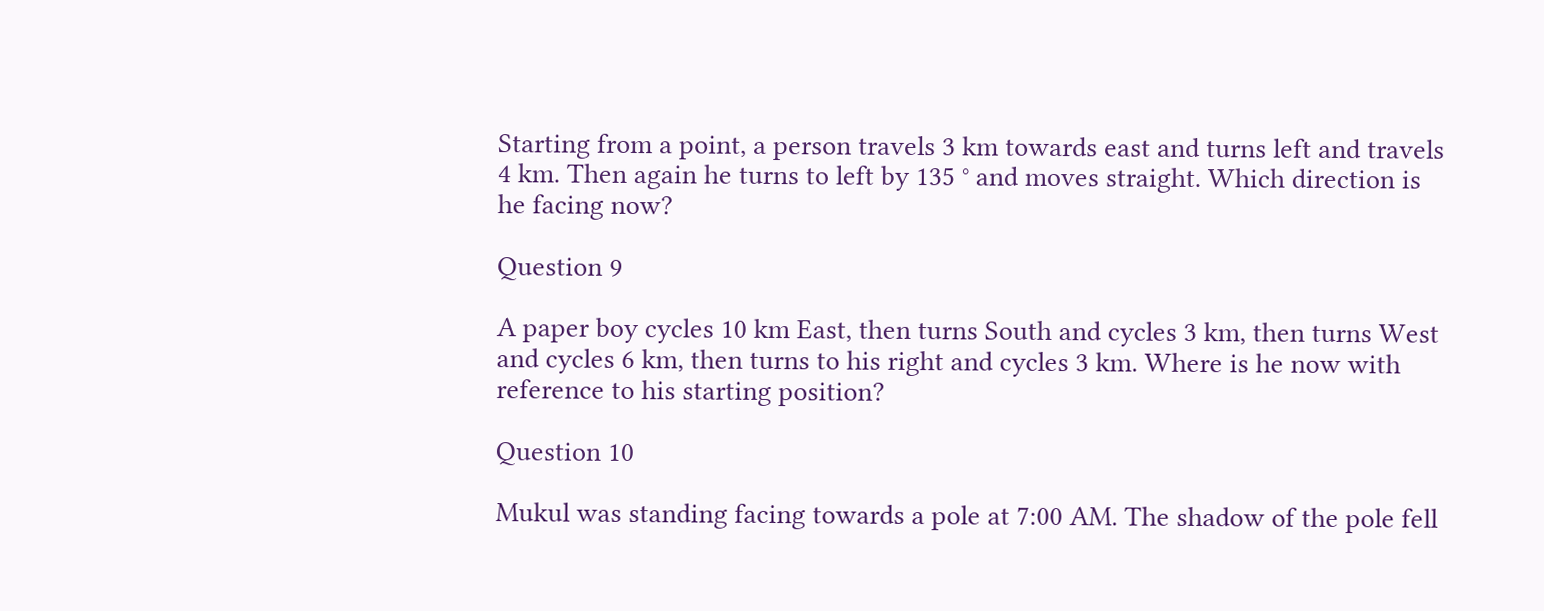Starting from a point, a person travels 3 km towards east and turns left and travels 4 km. Then again he turns to left by 135 ° and moves straight. Which direction is he facing now?

Question 9

A paper boy cycles 10 km East, then turns South and cycles 3 km, then turns West and cycles 6 km, then turns to his right and cycles 3 km. Where is he now with reference to his starting position?

Question 10

Mukul was standing facing towards a pole at 7:00 AM. The shadow of the pole fell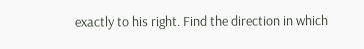exactly to his right. Find the direction in which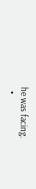he was facing.
  •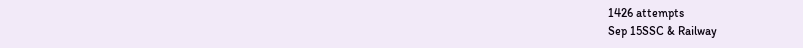1426 attempts
Sep 15SSC & Railway